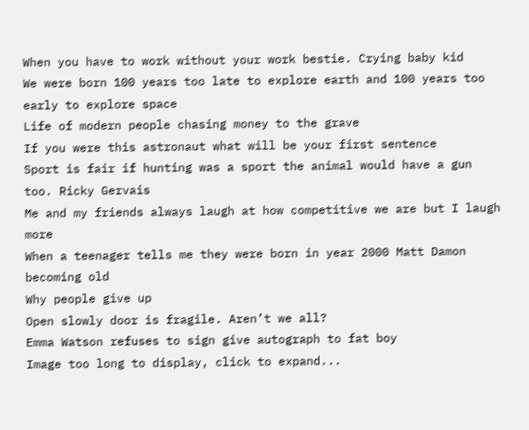When you have to work without your work bestie. Crying baby kid
We were born 100 years too late to explore earth and 100 years too early to explore space
Life of modern people chasing money to the grave
If you were this astronaut what will be your first sentence
Sport is fair if hunting was a sport the animal would have a gun too. Ricky Gervais
Me and my friends always laugh at how competitive we are but I laugh more
When a teenager tells me they were born in year 2000 Matt Damon becoming old
Why people give up
Open slowly door is fragile. Aren’t we all?
Emma Watson refuses to sign give autograph to fat boy
Image too long to display, click to expand...